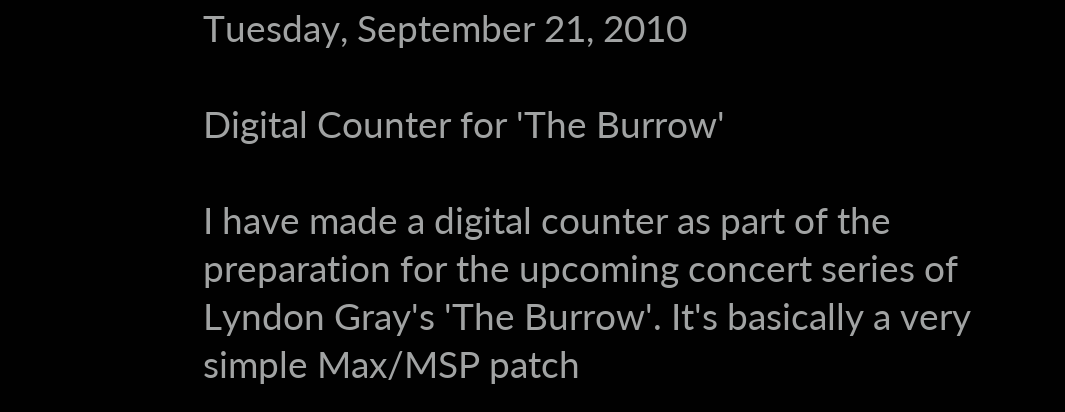Tuesday, September 21, 2010

Digital Counter for 'The Burrow'

I have made a digital counter as part of the preparation for the upcoming concert series of Lyndon Gray's 'The Burrow'. It's basically a very simple Max/MSP patch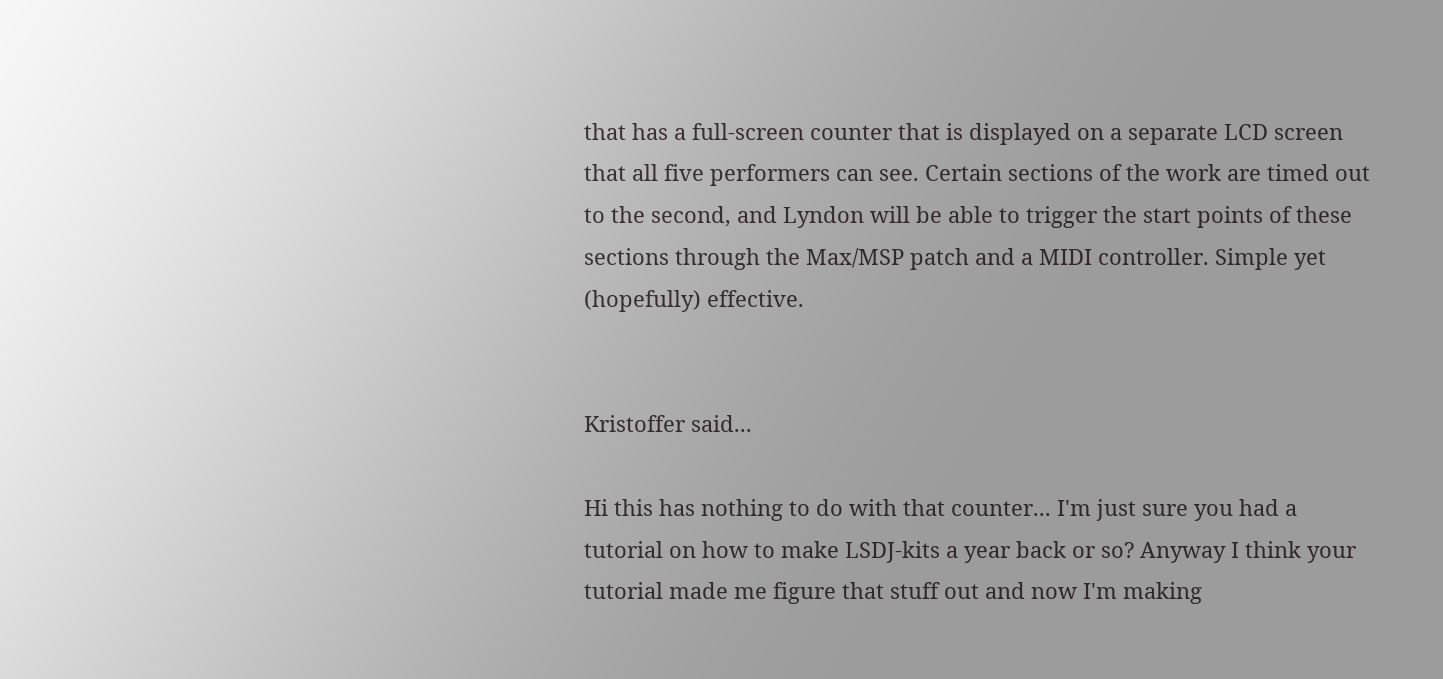that has a full-screen counter that is displayed on a separate LCD screen that all five performers can see. Certain sections of the work are timed out to the second, and Lyndon will be able to trigger the start points of these sections through the Max/MSP patch and a MIDI controller. Simple yet (hopefully) effective.


Kristoffer said...

Hi this has nothing to do with that counter... I'm just sure you had a tutorial on how to make LSDJ-kits a year back or so? Anyway I think your tutorial made me figure that stuff out and now I'm making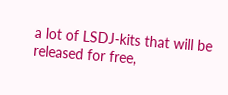a lot of LSDJ-kits that will be released for free,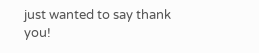just wanted to say thank you!